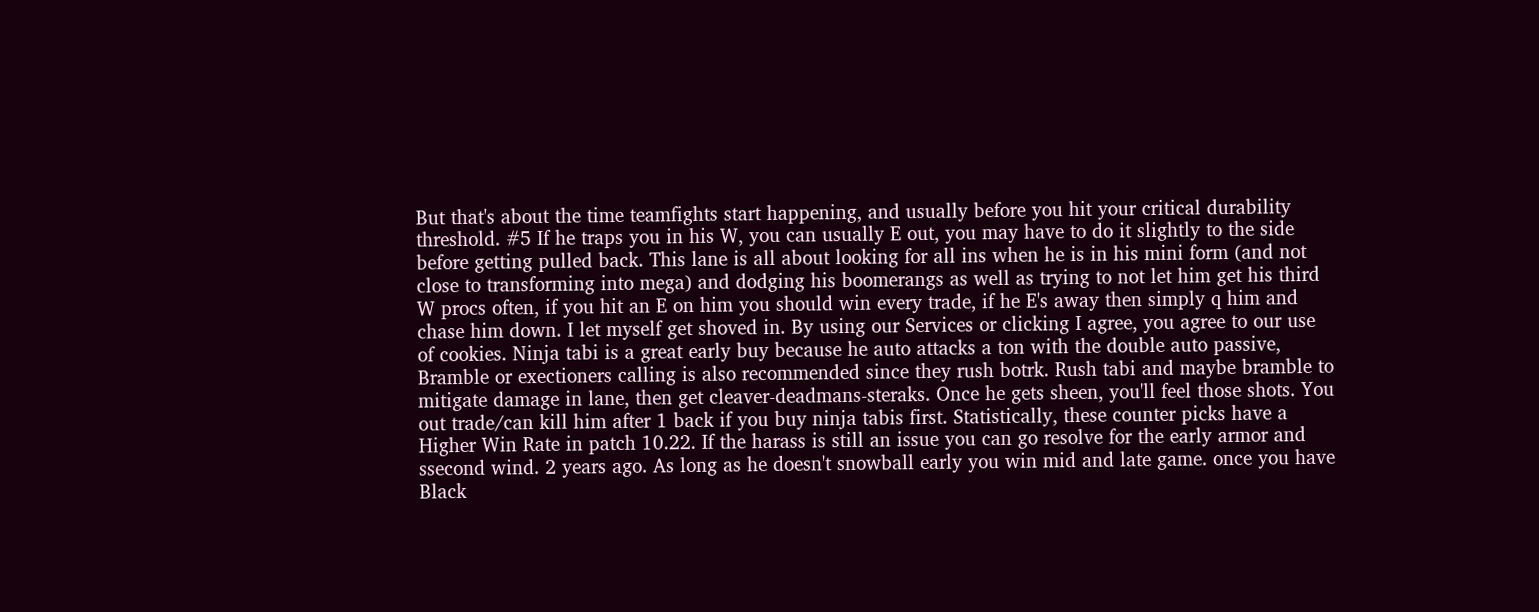But that's about the time teamfights start happening, and usually before you hit your critical durability threshold. #5 If he traps you in his W, you can usually E out, you may have to do it slightly to the side before getting pulled back. This lane is all about looking for all ins when he is in his mini form (and not close to transforming into mega) and dodging his boomerangs as well as trying to not let him get his third W procs often, if you hit an E on him you should win every trade, if he E's away then simply q him and chase him down. I let myself get shoved in. By using our Services or clicking I agree, you agree to our use of cookies. Ninja tabi is a great early buy because he auto attacks a ton with the double auto passive, Bramble or exectioners calling is also recommended since they rush botrk. Rush tabi and maybe bramble to mitigate damage in lane, then get cleaver-deadmans-steraks. Once he gets sheen, you'll feel those shots. You out trade/can kill him after 1 back if you buy ninja tabis first. Statistically, these counter picks have a Higher Win Rate in patch 10.22. If the harass is still an issue you can go resolve for the early armor and ssecond wind. 2 years ago. As long as he doesn't snowball early you win mid and late game. once you have Black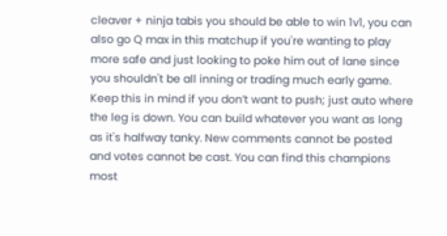cleaver + ninja tabis you should be able to win 1v1, you can also go Q max in this matchup if you're wanting to play more safe and just looking to poke him out of lane since you shouldn't be all inning or trading much early game. Keep this in mind if you don’t want to push; just auto where the leg is down. You can build whatever you want as long as it's halfway tanky. New comments cannot be posted and votes cannot be cast. You can find this champions most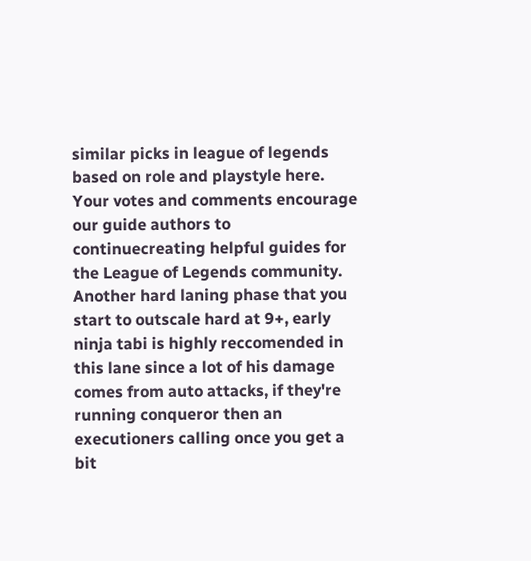similar picks in league of legends based on role and playstyle here. Your votes and comments encourage our guide authors to continuecreating helpful guides for the League of Legends community. Another hard laning phase that you start to outscale hard at 9+, early ninja tabi is highly reccomended in this lane since a lot of his damage comes from auto attacks, if they're running conqueror then an executioners calling once you get a bit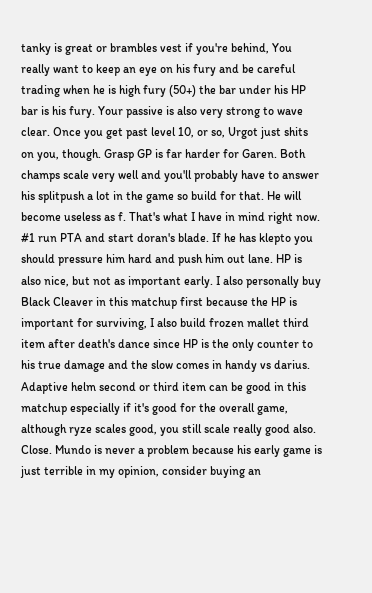tanky is great or brambles vest if you're behind, You really want to keep an eye on his fury and be careful trading when he is high fury (50+) the bar under his HP bar is his fury. Your passive is also very strong to wave clear. Once you get past level 10, or so, Urgot just shits on you, though. Grasp GP is far harder for Garen. Both champs scale very well and you'll probably have to answer his splitpush a lot in the game so build for that. He will become useless as f. That's what I have in mind right now. #1 run PTA and start doran's blade. If he has klepto you should pressure him hard and push him out lane. HP is also nice, but not as important early. I also personally buy Black Cleaver in this matchup first because the HP is important for surviving, I also build frozen mallet third item after death's dance since HP is the only counter to his true damage and the slow comes in handy vs darius. Adaptive helm second or third item can be good in this matchup especially if it's good for the overall game, although ryze scales good, you still scale really good also. Close. Mundo is never a problem because his early game is just terrible in my opinion, consider buying an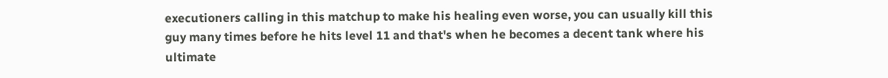executioners calling in this matchup to make his healing even worse, you can usually kill this guy many times before he hits level 11 and that's when he becomes a decent tank where his ultimate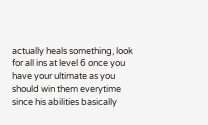actually heals something, look for all ins at level 6 once you have your ultimate as you should win them everytime since his abilities basically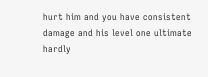hurt him and you have consistent damage and his level one ultimate hardly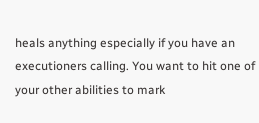heals anything especially if you have an executioners calling. You want to hit one of your other abilities to mark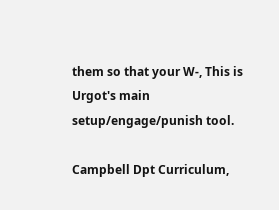them so that your W-, This is Urgot's main setup/engage/punish tool.

Campbell Dpt Curriculum,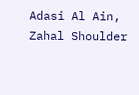Adasi Al Ain, Zahal Shoulder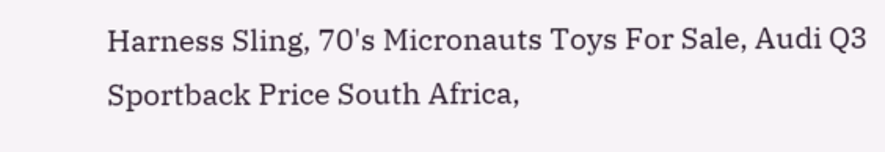Harness Sling, 70's Micronauts Toys For Sale, Audi Q3 Sportback Price South Africa,